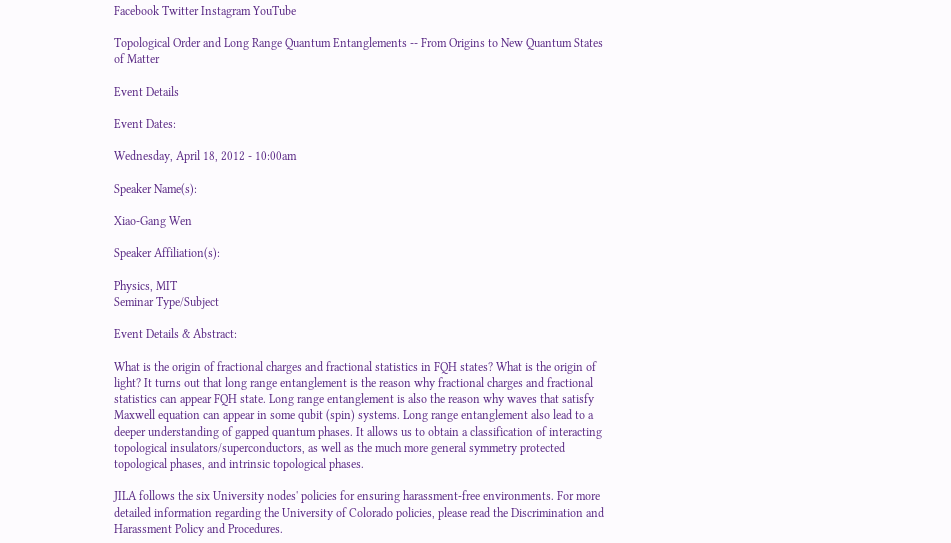Facebook Twitter Instagram YouTube

Topological Order and Long Range Quantum Entanglements -- From Origins to New Quantum States of Matter

Event Details

Event Dates:

Wednesday, April 18, 2012 - 10:00am

Speaker Name(s):

Xiao-Gang Wen

Speaker Affiliation(s):

Physics, MIT
Seminar Type/Subject

Event Details & Abstract:

What is the origin of fractional charges and fractional statistics in FQH states? What is the origin of light? It turns out that long range entanglement is the reason why fractional charges and fractional statistics can appear FQH state. Long range entanglement is also the reason why waves that satisfy Maxwell equation can appear in some qubit (spin) systems. Long range entanglement also lead to a deeper understanding of gapped quantum phases. It allows us to obtain a classification of interacting topological insulators/superconductors, as well as the much more general symmetry protected topological phases, and intrinsic topological phases.

JILA follows the six University nodes' policies for ensuring harassment-free environments. For more detailed information regarding the University of Colorado policies, please read the Discrimination and Harassment Policy and Procedures.